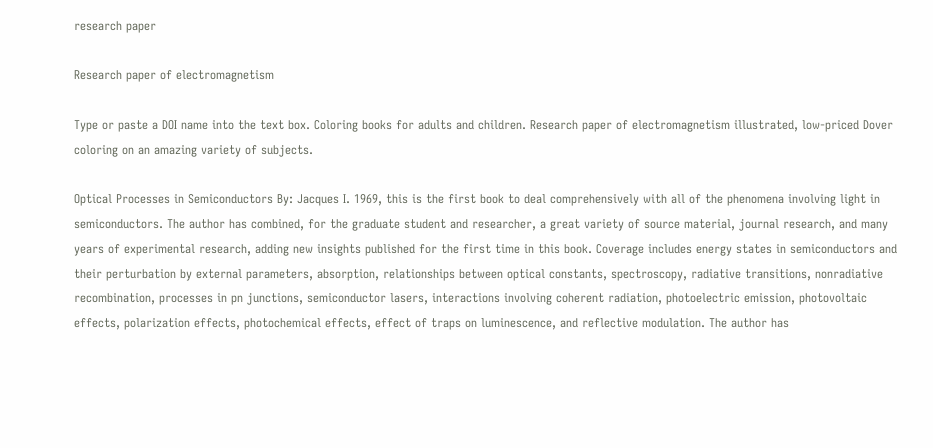research paper

Research paper of electromagnetism

Type or paste a DOI name into the text box. Coloring books for adults and children. Research paper of electromagnetism illustrated, low-priced Dover coloring on an amazing variety of subjects.

Optical Processes in Semiconductors By: Jacques I. 1969, this is the first book to deal comprehensively with all of the phenomena involving light in semiconductors. The author has combined, for the graduate student and researcher, a great variety of source material, journal research, and many years of experimental research, adding new insights published for the first time in this book. Coverage includes energy states in semiconductors and their perturbation by external parameters, absorption, relationships between optical constants, spectroscopy, radiative transitions, nonradiative recombination, processes in pn junctions, semiconductor lasers, interactions involving coherent radiation, photoelectric emission, photovoltaic effects, polarization effects, photochemical effects, effect of traps on luminescence, and reflective modulation. The author has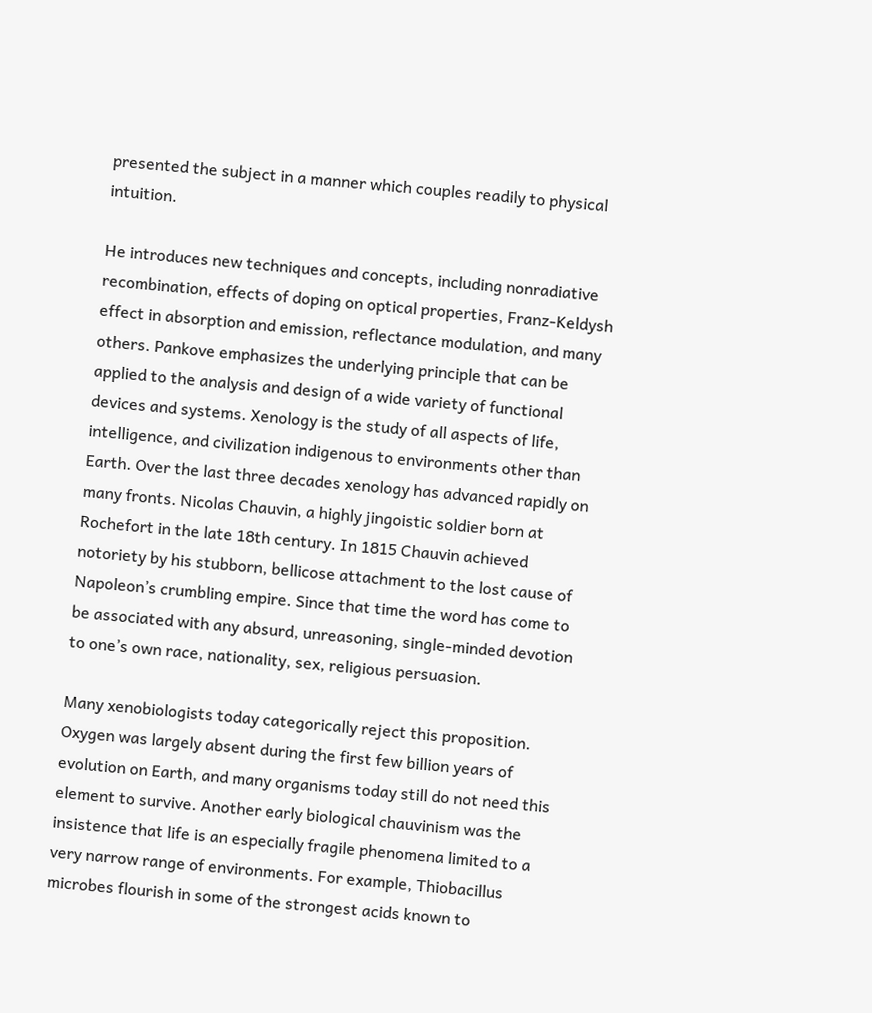presented the subject in a manner which couples readily to physical intuition.

He introduces new techniques and concepts, including nonradiative recombination, effects of doping on optical properties, Franz-Keldysh effect in absorption and emission, reflectance modulation, and many others. Pankove emphasizes the underlying principle that can be applied to the analysis and design of a wide variety of functional devices and systems. Xenology is the study of all aspects of life, intelligence, and civilization indigenous to environments other than Earth. Over the last three decades xenology has advanced rapidly on many fronts. Nicolas Chauvin, a highly jingoistic soldier born at Rochefort in the late 18th century. In 1815 Chauvin achieved notoriety by his stubborn, bellicose attachment to the lost cause of Napoleon’s crumbling empire. Since that time the word has come to be associated with any absurd, unreasoning, single-minded devotion to one’s own race, nationality, sex, religious persuasion.

Many xenobiologists today categorically reject this proposition. Oxygen was largely absent during the first few billion years of evolution on Earth, and many organisms today still do not need this element to survive. Another early biological chauvinism was the insistence that life is an especially fragile phenomena limited to a very narrow range of environments. For example, Thiobacillus microbes flourish in some of the strongest acids known to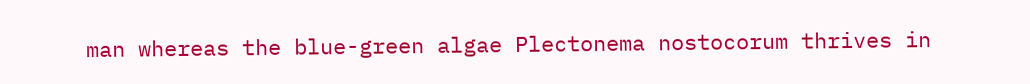man whereas the blue-green algae Plectonema nostocorum thrives in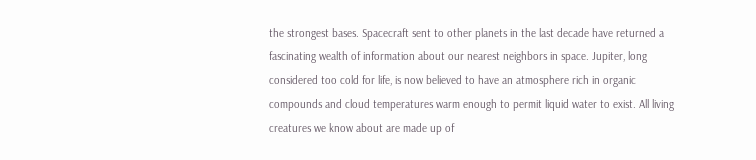the strongest bases. Spacecraft sent to other planets in the last decade have returned a fascinating wealth of information about our nearest neighbors in space. Jupiter, long considered too cold for life, is now believed to have an atmosphere rich in organic compounds and cloud temperatures warm enough to permit liquid water to exist. All living creatures we know about are made up of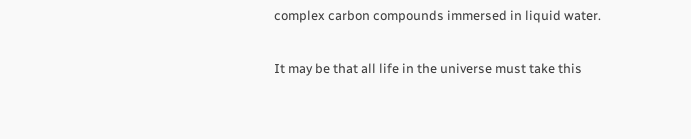complex carbon compounds immersed in liquid water.

It may be that all life in the universe must take this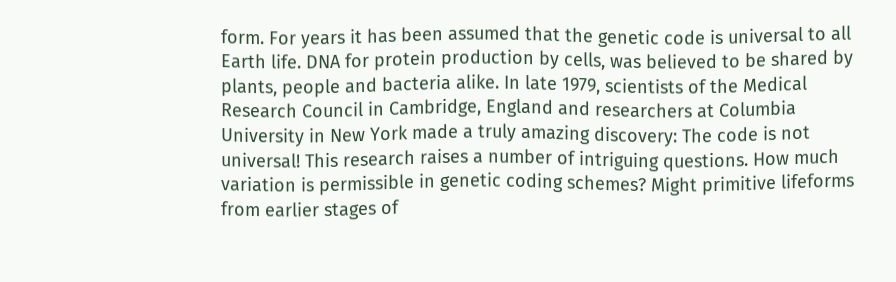form. For years it has been assumed that the genetic code is universal to all Earth life. DNA for protein production by cells, was believed to be shared by plants, people and bacteria alike. In late 1979, scientists of the Medical Research Council in Cambridge, England and researchers at Columbia University in New York made a truly amazing discovery: The code is not universal! This research raises a number of intriguing questions. How much variation is permissible in genetic coding schemes? Might primitive lifeforms from earlier stages of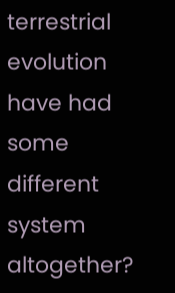terrestrial evolution have had some different system altogether?